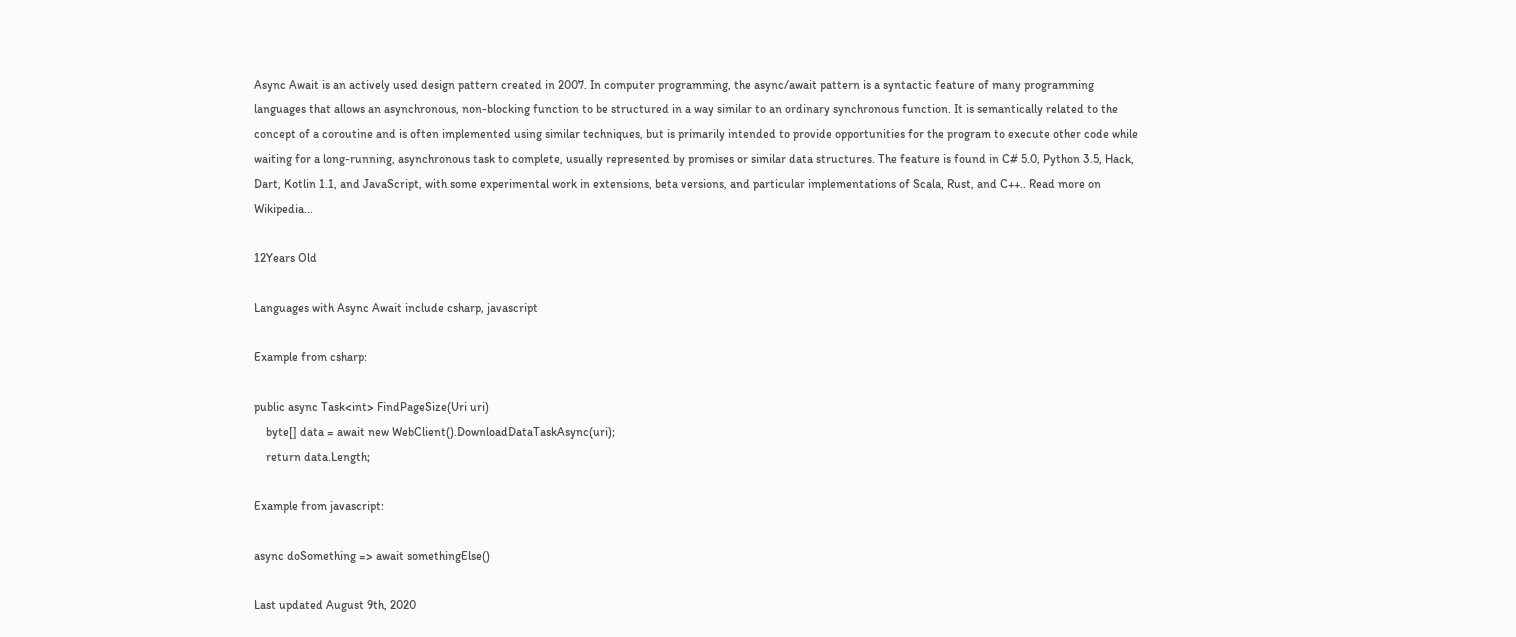Async Await is an actively used design pattern created in 2007. In computer programming, the async/await pattern is a syntactic feature of many programming languages that allows an asynchronous, non-blocking function to be structured in a way similar to an ordinary synchronous function. It is semantically related to the concept of a coroutine and is often implemented using similar techniques, but is primarily intended to provide opportunities for the program to execute other code while waiting for a long-running, asynchronous task to complete, usually represented by promises or similar data structures. The feature is found in C# 5.0, Python 3.5, Hack, Dart, Kotlin 1.1, and JavaScript, with some experimental work in extensions, beta versions, and particular implementations of Scala, Rust, and C++.. Read more on Wikipedia...

12Years Old

Languages with Async Await include csharp, javascript

Example from csharp:

public async Task<int> FindPageSize(Uri uri)
    byte[] data = await new WebClient().DownloadDataTaskAsync(uri);
    return data.Length;

Example from javascript:

async doSomething => await somethingElse()

Last updated August 9th, 2020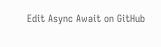Edit Async Await on GitHub